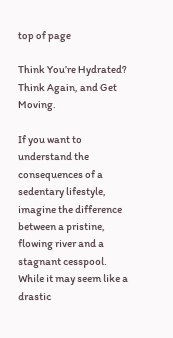top of page

Think You’re Hydrated? Think Again, and Get Moving.

If you want to understand the consequences of a sedentary lifestyle, imagine the difference between a pristine, flowing river and a stagnant cesspool. While it may seem like a drastic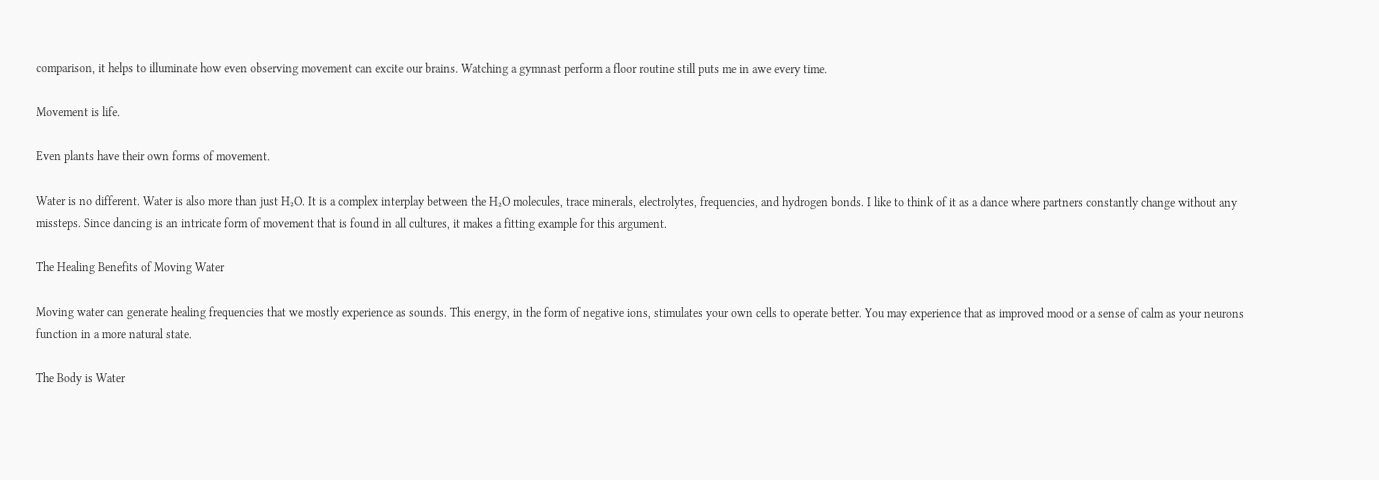comparison, it helps to illuminate how even observing movement can excite our brains. Watching a gymnast perform a floor routine still puts me in awe every time.

Movement is life.

Even plants have their own forms of movement.

Water is no different. Water is also more than just H₂O. It is a complex interplay between the H₂O molecules, trace minerals, electrolytes, frequencies, and hydrogen bonds. I like to think of it as a dance where partners constantly change without any missteps. Since dancing is an intricate form of movement that is found in all cultures, it makes a fitting example for this argument.

The Healing Benefits of Moving Water

Moving water can generate healing frequencies that we mostly experience as sounds. This energy, in the form of negative ions, stimulates your own cells to operate better. You may experience that as improved mood or a sense of calm as your neurons function in a more natural state.

The Body is Water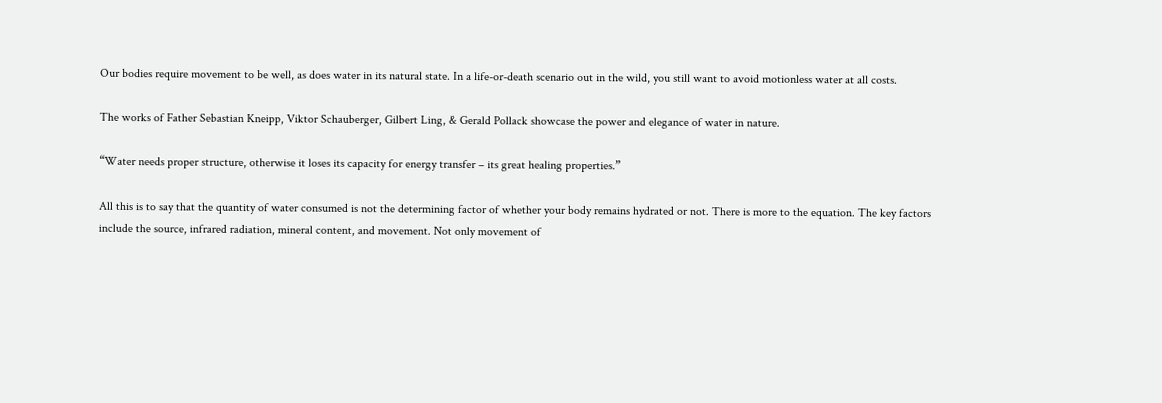Our bodies require movement to be well, as does water in its natural state. In a life-or-death scenario out in the wild, you still want to avoid motionless water at all costs.

The works of Father Sebastian Kneipp, Viktor Schauberger, Gilbert Ling, & Gerald Pollack showcase the power and elegance of water in nature.

“Water needs proper structure, otherwise it loses its capacity for energy transfer – its great healing properties.”

All this is to say that the quantity of water consumed is not the determining factor of whether your body remains hydrated or not. There is more to the equation. The key factors include the source, infrared radiation, mineral content, and movement. Not only movement of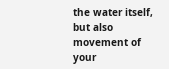the water itself, but also movement of your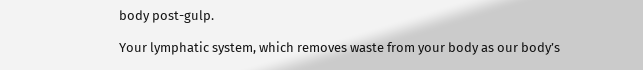body post-gulp.

Your lymphatic system, which removes waste from your body as our body’s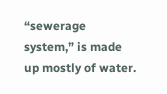“sewerage system,” is made up mostly of water.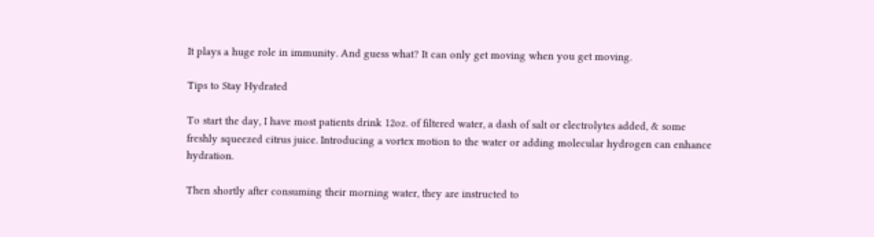It plays a huge role in immunity. And guess what? It can only get moving when you get moving.

Tips to Stay Hydrated

To start the day, I have most patients drink 12oz. of filtered water, a dash of salt or electrolytes added, & some freshly squeezed citrus juice. Introducing a vortex motion to the water or adding molecular hydrogen can enhance hydration.

Then shortly after consuming their morning water, they are instructed to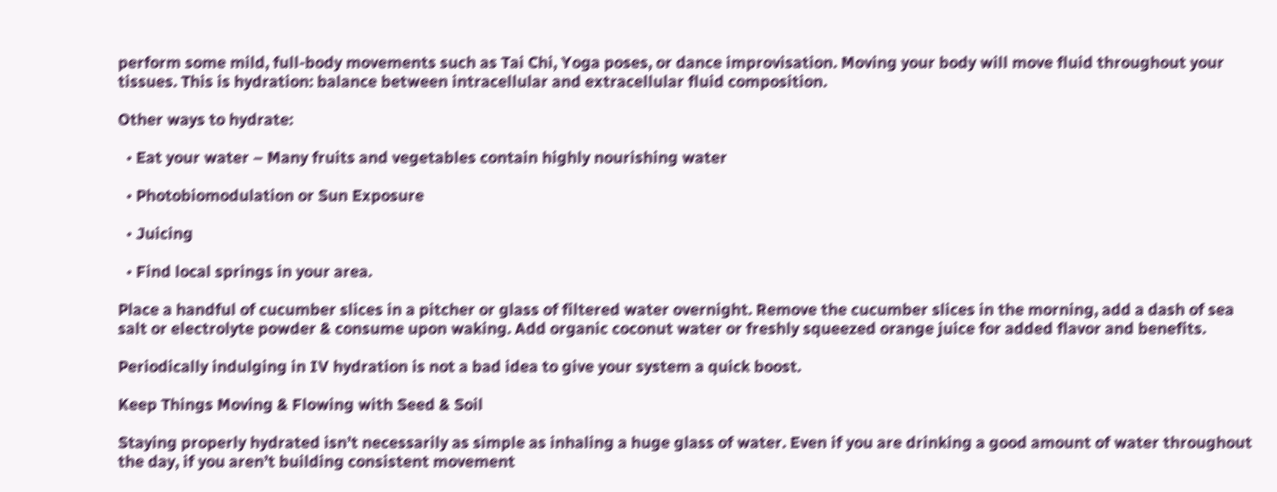perform some mild, full-body movements such as Tai Chi, Yoga poses, or dance improvisation. Moving your body will move fluid throughout your tissues. This is hydration: balance between intracellular and extracellular fluid composition.

Other ways to hydrate:

  • Eat your water – Many fruits and vegetables contain highly nourishing water

  • Photobiomodulation or Sun Exposure

  • Juicing

  • Find local springs in your area.

Place a handful of cucumber slices in a pitcher or glass of filtered water overnight. Remove the cucumber slices in the morning, add a dash of sea salt or electrolyte powder & consume upon waking. Add organic coconut water or freshly squeezed orange juice for added flavor and benefits.

Periodically indulging in IV hydration is not a bad idea to give your system a quick boost.

Keep Things Moving & Flowing with Seed & Soil

Staying properly hydrated isn’t necessarily as simple as inhaling a huge glass of water. Even if you are drinking a good amount of water throughout the day, if you aren’t building consistent movement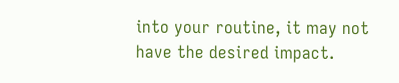into your routine, it may not have the desired impact.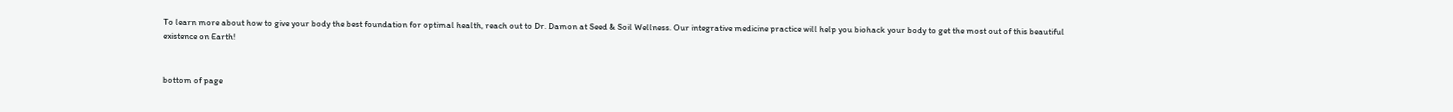To learn more about how to give your body the best foundation for optimal health, reach out to Dr. Damon at Seed & Soil Wellness. Our integrative medicine practice will help you biohack your body to get the most out of this beautiful existence on Earth!


bottom of page